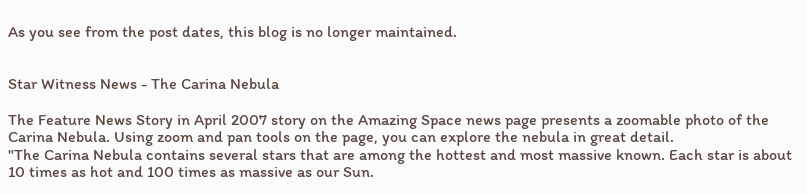As you see from the post dates, this blog is no longer maintained.


Star Witness News - The Carina Nebula

The Feature News Story in April 2007 story on the Amazing Space news page presents a zoomable photo of the Carina Nebula. Using zoom and pan tools on the page, you can explore the nebula in great detail.
"The Carina Nebula contains several stars that are among the hottest and most massive known. Each star is about 10 times as hot and 100 times as massive as our Sun.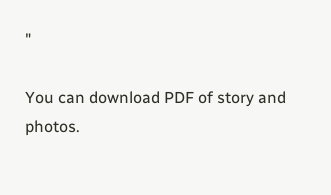"

You can download PDF of story and photos.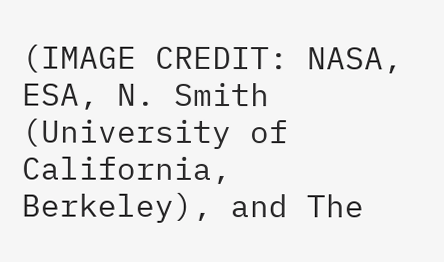(IMAGE CREDIT: NASA, ESA, N. Smith (University of California, Berkeley), and The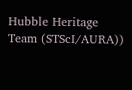Hubble Heritage Team (STScI/AURA))